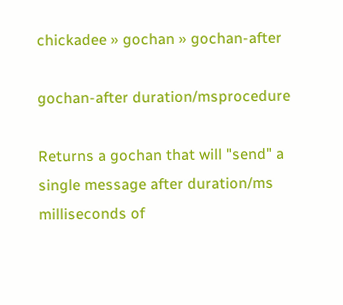chickadee » gochan » gochan-after

gochan-after duration/msprocedure

Returns a gochan that will "send" a single message after duration/ms milliseconds of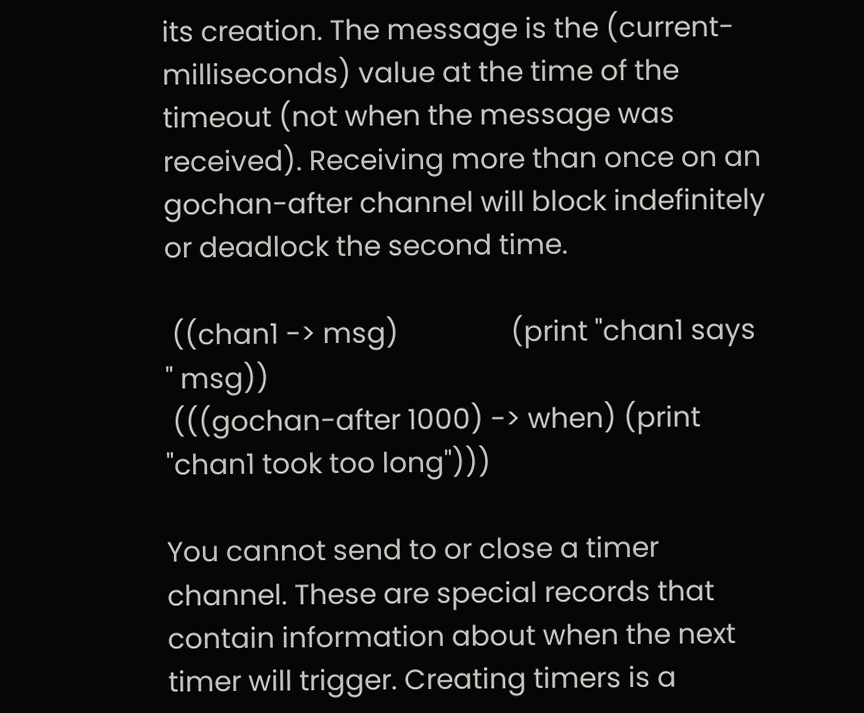its creation. The message is the (current-milliseconds) value at the time of the timeout (not when the message was received). Receiving more than once on an gochan-after channel will block indefinitely or deadlock the second time.

 ((chan1 -> msg)                (print "chan1 says " msg))
 (((gochan-after 1000) -> when) (print "chan1 took too long")))

You cannot send to or close a timer channel. These are special records that contain information about when the next timer will trigger. Creating timers is a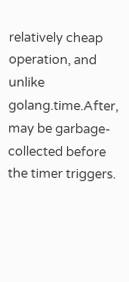relatively cheap operation, and unlike golang.time.After, may be garbage-collected before the timer triggers.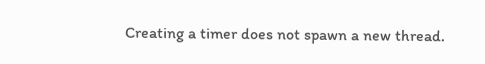Creating a timer does not spawn a new thread.